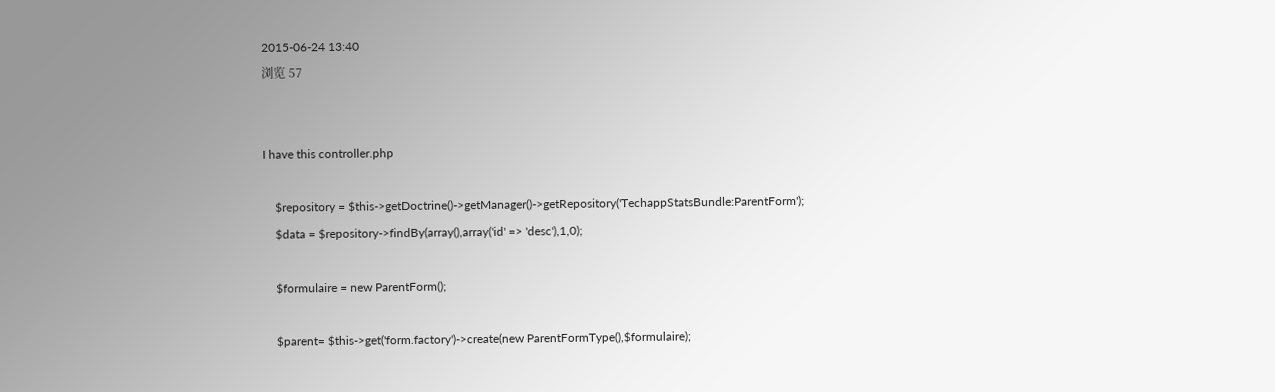2015-06-24 13:40
浏览 57


I have this controller.php

    $repository = $this->getDoctrine()->getManager()->getRepository('TechappStatsBundle:ParentForm');
    $data = $repository->findBy(array(),array('id' => 'desc'),1,0);

    $formulaire = new ParentForm();

    $parent= $this->get('form.factory')->create(new ParentFormType(),$formulaire);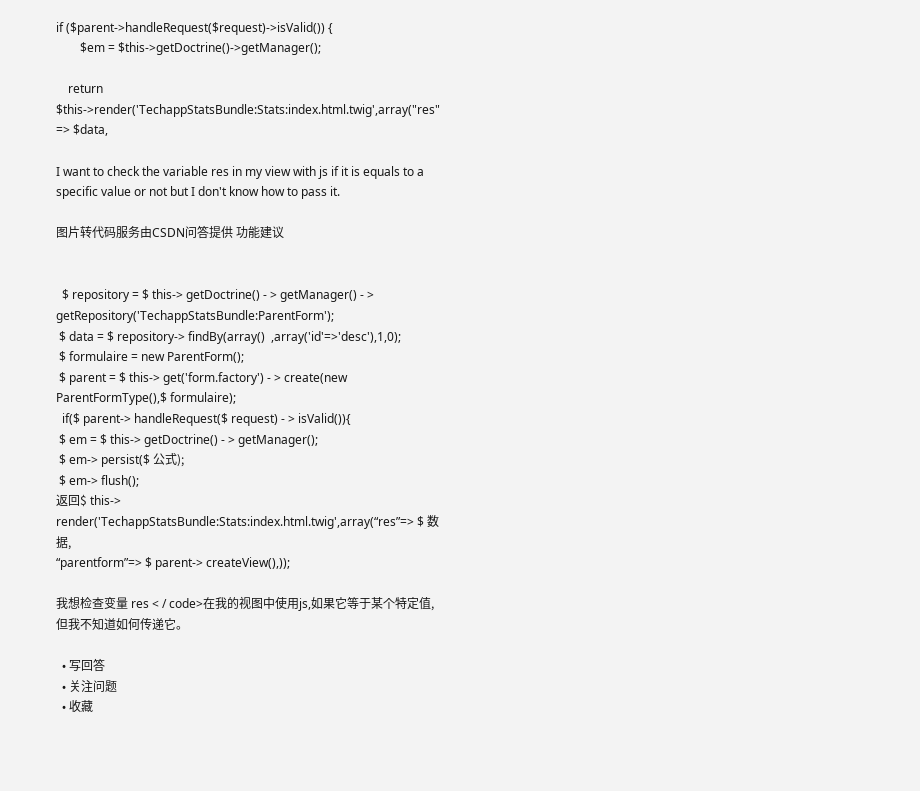if ($parent->handleRequest($request)->isValid()) {
        $em = $this->getDoctrine()->getManager();

    return $this->render('TechappStatsBundle:Stats:index.html.twig',array("res" => $data,

I want to check the variable res in my view with js if it is equals to a specific value or not but I don't know how to pass it.

图片转代码服务由CSDN问答提供 功能建议


  $ repository = $ this-> getDoctrine() - > getManager() - > getRepository('TechappStatsBundle:ParentForm');
 $ data = $ repository-> findBy(array()  ,array('id'=>'desc'),1,0);
 $ formulaire = new ParentForm();
 $ parent = $ this-> get('form.factory') - > create(new ParentFormType(),$ formulaire);
  if($ parent-> handleRequest($ request) - > isValid()){
 $ em = $ this-> getDoctrine() - > getManager();
 $ em-> persist($ 公式);
 $ em-> flush();
返回$ this-> render('TechappStatsBundle:Stats:index.html.twig',array(“res”=> $ 数据,
“parentform”=> $ parent-> createView(),));

我想检查变量 res < / code>在我的视图中使用js,如果它等于某个特定值,但我不知道如何传递它。

  • 写回答
  • 关注问题
  • 收藏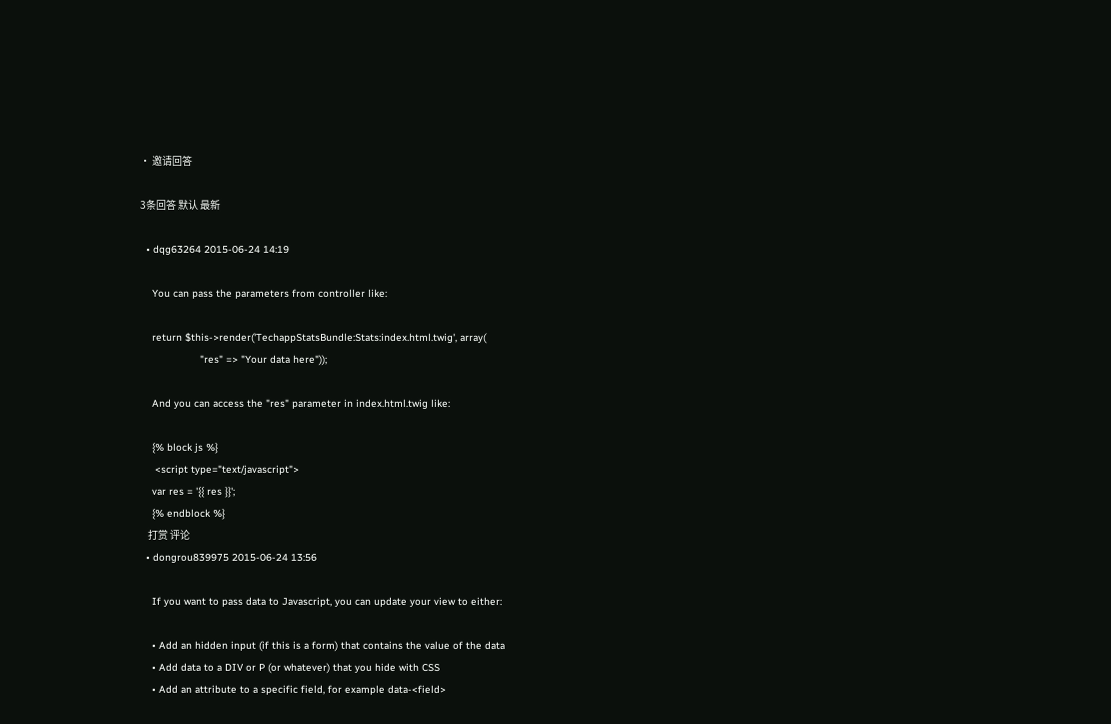• 邀请回答

3条回答 默认 最新

  • dqg63264 2015-06-24 14:19

    You can pass the parameters from controller like:

    return $this->render('TechappStatsBundle:Stats:index.html.twig', array(
                    "res" => "Your data here"));

    And you can access the "res" parameter in index.html.twig like:

    {% block js %}
     <script type="text/javascript">
    var res = '{{ res }}';
    {% endblock %}
    打赏 评论
  • dongrou839975 2015-06-24 13:56

    If you want to pass data to Javascript, you can update your view to either:

    • Add an hidden input (if this is a form) that contains the value of the data
    • Add data to a DIV or P (or whatever) that you hide with CSS
    • Add an attribute to a specific field, for example data-<field>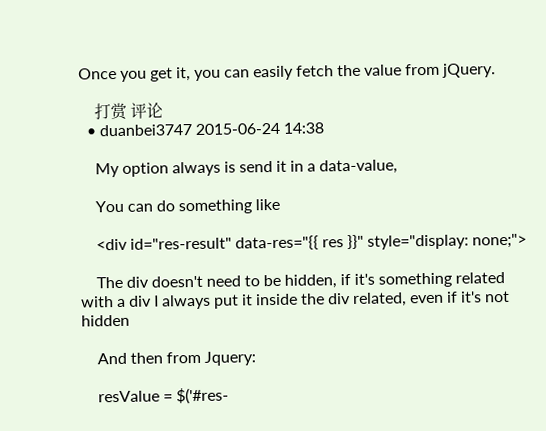Once you get it, you can easily fetch the value from jQuery.

    打赏 评论
  • duanbei3747 2015-06-24 14:38

    My option always is send it in a data-value,

    You can do something like

    <div id="res-result" data-res="{{ res }}" style="display: none;">

    The div doesn't need to be hidden, if it's something related with a div I always put it inside the div related, even if it's not hidden

    And then from Jquery:

    resValue = $('#res-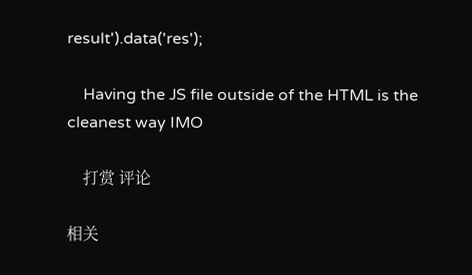result').data('res');

    Having the JS file outside of the HTML is the cleanest way IMO

    打赏 评论

相关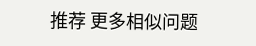推荐 更多相似问题